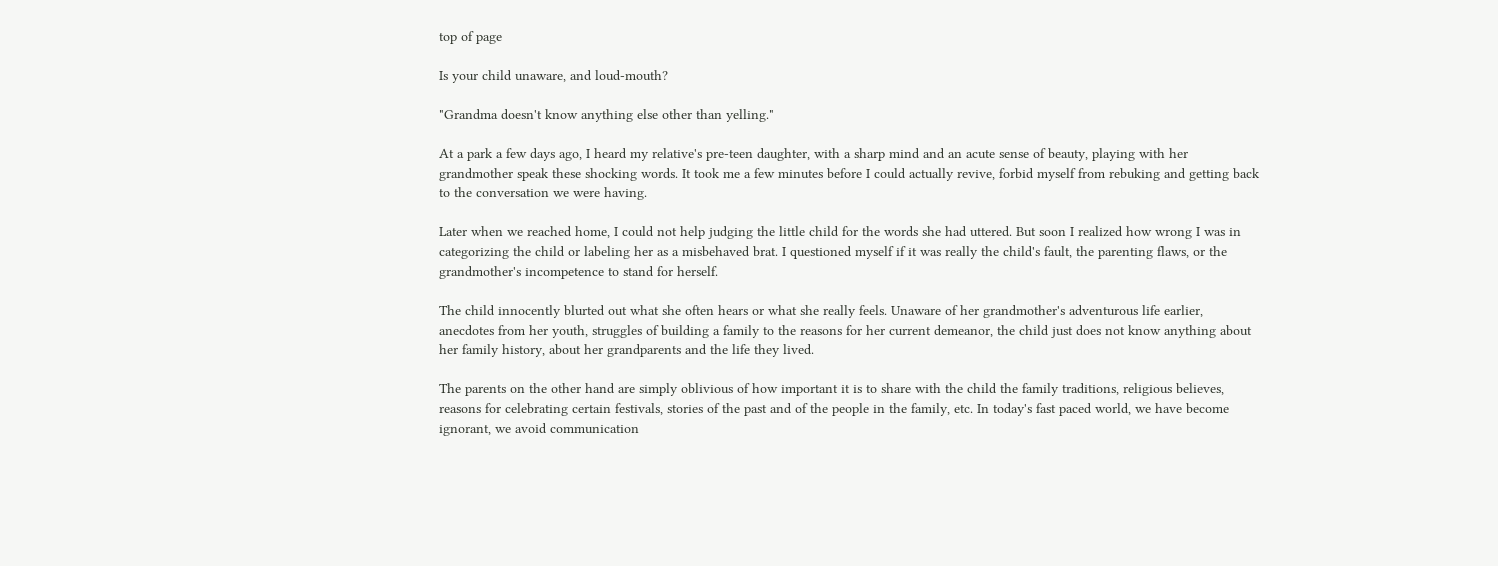top of page

Is your child unaware, and loud-mouth?

"Grandma doesn't know anything else other than yelling."

At a park a few days ago, I heard my relative's pre-teen daughter, with a sharp mind and an acute sense of beauty, playing with her grandmother speak these shocking words. It took me a few minutes before I could actually revive, forbid myself from rebuking and getting back to the conversation we were having.

Later when we reached home, I could not help judging the little child for the words she had uttered. But soon I realized how wrong I was in categorizing the child or labeling her as a misbehaved brat. I questioned myself if it was really the child's fault, the parenting flaws, or the grandmother's incompetence to stand for herself.

The child innocently blurted out what she often hears or what she really feels. Unaware of her grandmother's adventurous life earlier, anecdotes from her youth, struggles of building a family to the reasons for her current demeanor, the child just does not know anything about her family history, about her grandparents and the life they lived.

The parents on the other hand are simply oblivious of how important it is to share with the child the family traditions, religious believes, reasons for celebrating certain festivals, stories of the past and of the people in the family, etc. In today's fast paced world, we have become ignorant, we avoid communication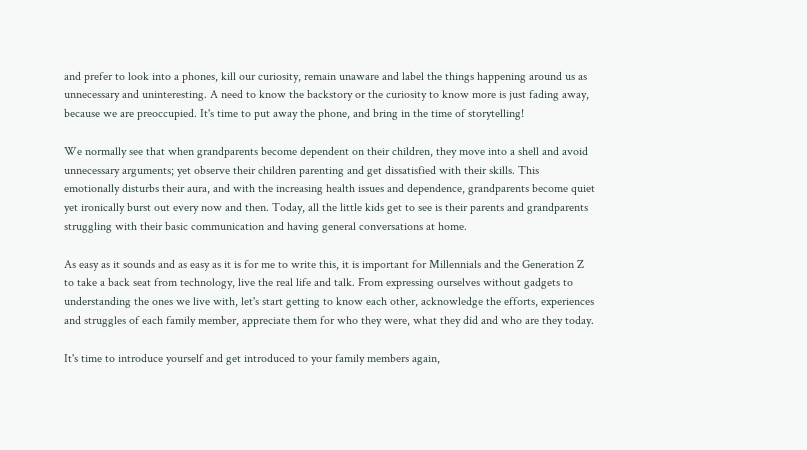and prefer to look into a phones, kill our curiosity, remain unaware and label the things happening around us as unnecessary and uninteresting. A need to know the backstory or the curiosity to know more is just fading away, because we are preoccupied. It's time to put away the phone, and bring in the time of storytelling!

We normally see that when grandparents become dependent on their children, they move into a shell and avoid unnecessary arguments; yet observe their children parenting and get dissatisfied with their skills. This emotionally disturbs their aura, and with the increasing health issues and dependence, grandparents become quiet yet ironically burst out every now and then. Today, all the little kids get to see is their parents and grandparents struggling with their basic communication and having general conversations at home.

As easy as it sounds and as easy as it is for me to write this, it is important for Millennials and the Generation Z to take a back seat from technology, live the real life and talk. From expressing ourselves without gadgets to understanding the ones we live with, let's start getting to know each other, acknowledge the efforts, experiences and struggles of each family member, appreciate them for who they were, what they did and who are they today.

It's time to introduce yourself and get introduced to your family members again,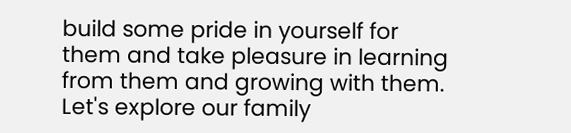build some pride in yourself for them and take pleasure in learning from them and growing with them. Let's explore our family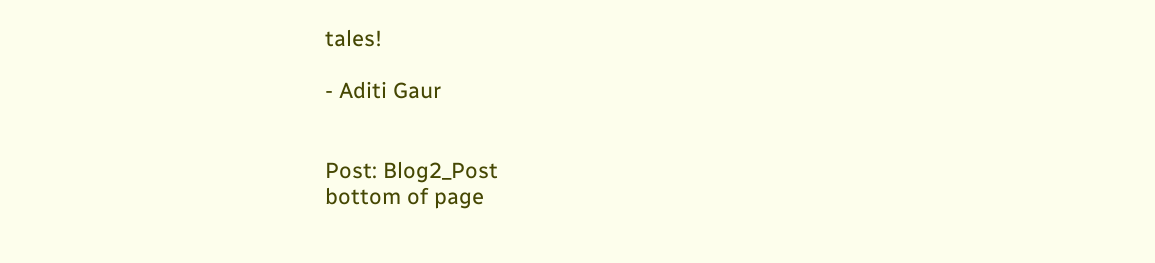tales!

- Aditi Gaur


Post: Blog2_Post
bottom of page